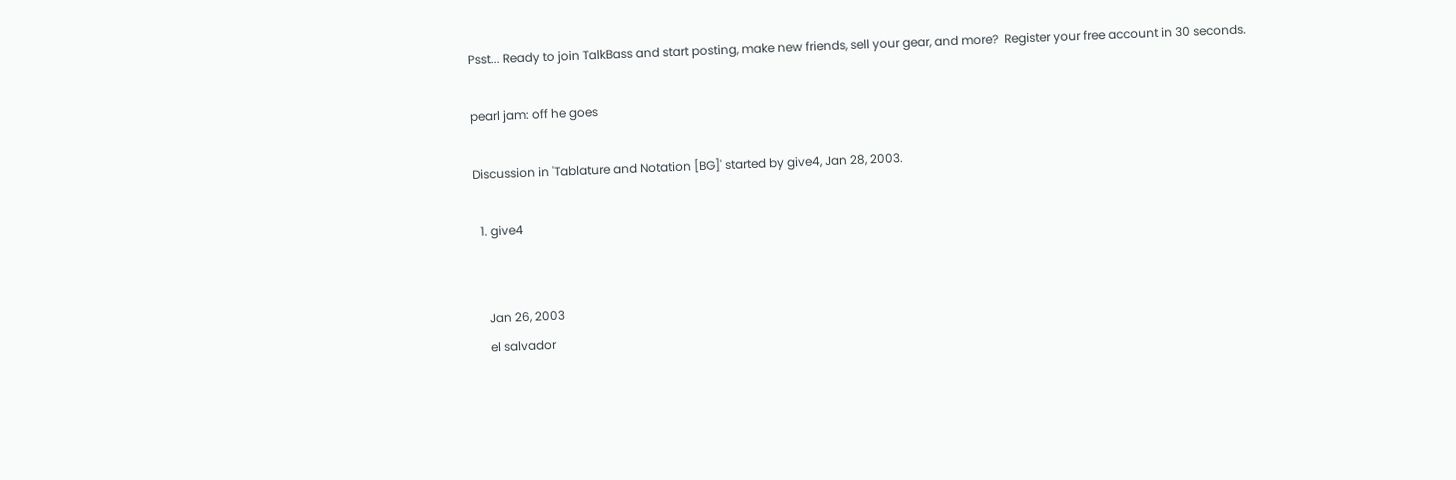Psst... Ready to join TalkBass and start posting, make new friends, sell your gear, and more?  Register your free account in 30 seconds.

pearl jam: off he goes

Discussion in 'Tablature and Notation [BG]' started by give4, Jan 28, 2003.

  1. give4


    Jan 26, 2003
    el salvador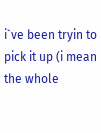i`ve been tryin to pick it up (i mean the whole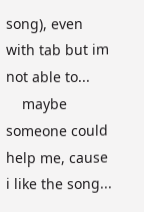song), even with tab but im not able to...
    maybe someone could help me, cause i like the song...